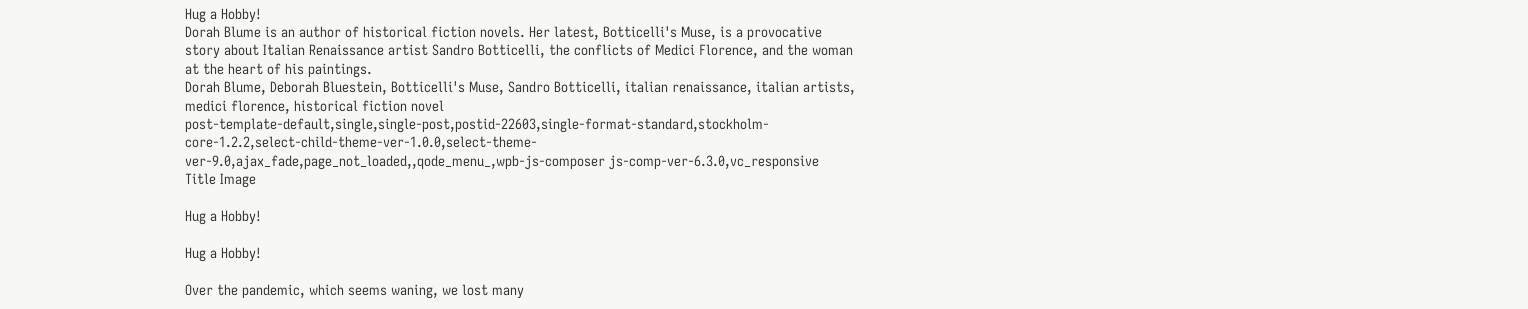Hug a Hobby!
Dorah Blume is an author of historical fiction novels. Her latest, Botticelli's Muse, is a provocative story about Italian Renaissance artist Sandro Botticelli, the conflicts of Medici Florence, and the woman at the heart of his paintings.
Dorah Blume, Deborah Bluestein, Botticelli's Muse, Sandro Botticelli, italian renaissance, italian artists, medici florence, historical fiction novel
post-template-default,single,single-post,postid-22603,single-format-standard,stockholm-core-1.2.2,select-child-theme-ver-1.0.0,select-theme-ver-9.0,ajax_fade,page_not_loaded,,qode_menu_,wpb-js-composer js-comp-ver-6.3.0,vc_responsive
Title Image

Hug a Hobby!

Hug a Hobby!

Over the pandemic, which seems waning, we lost many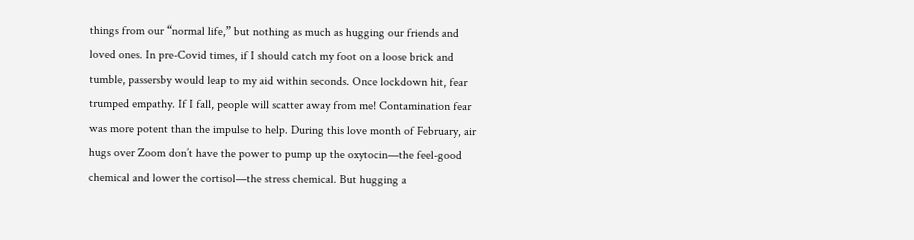things from our “normal life,” but nothing as much as hugging our friends and loved ones. In pre-Covid times, if I should catch my foot on a loose brick and tumble, passersby would leap to my aid within seconds. Once lockdown hit, fear trumped empathy. If I fall, people will scatter away from me! Contamination fear was more potent than the impulse to help. During this love month of February, air hugs over Zoom don’t have the power to pump up the oxytocin—the feel-good chemical and lower the cortisol—the stress chemical. But hugging a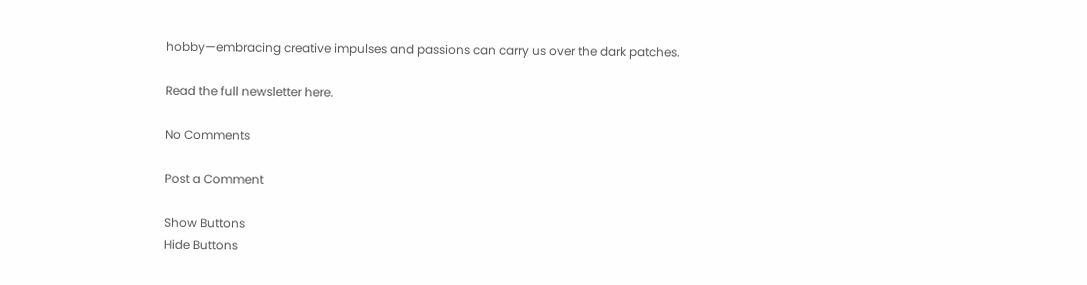hobby—embracing creative impulses and passions can carry us over the dark patches.

Read the full newsletter here.

No Comments

Post a Comment

Show Buttons
Hide Buttons